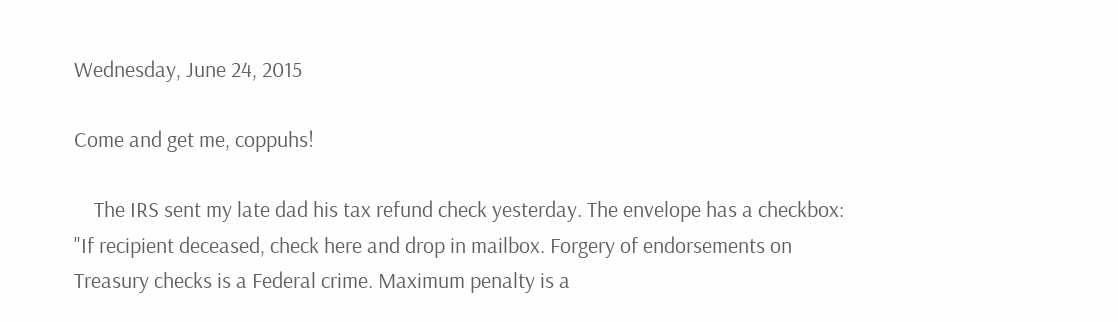Wednesday, June 24, 2015

Come and get me, coppuhs!

    The IRS sent my late dad his tax refund check yesterday. The envelope has a checkbox: "If recipient deceased, check here and drop in mailbox. Forgery of endorsements on Treasury checks is a Federal crime. Maximum penalty is a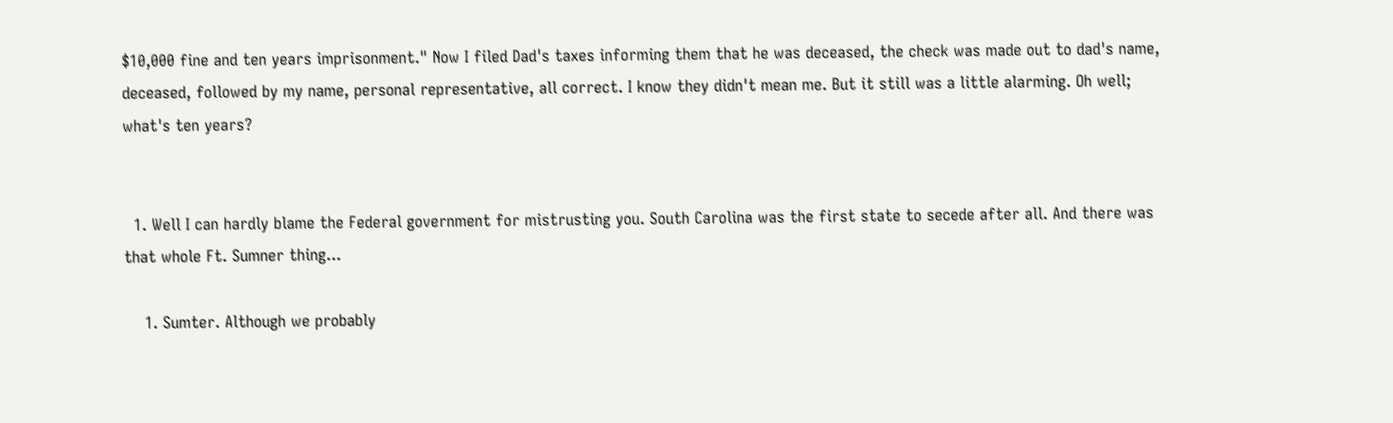$10,000 fine and ten years imprisonment." Now I filed Dad's taxes informing them that he was deceased, the check was made out to dad's name, deceased, followed by my name, personal representative, all correct. I know they didn't mean me. But it still was a little alarming. Oh well; what's ten years?


  1. Well I can hardly blame the Federal government for mistrusting you. South Carolina was the first state to secede after all. And there was that whole Ft. Sumner thing...

    1. Sumter. Although we probably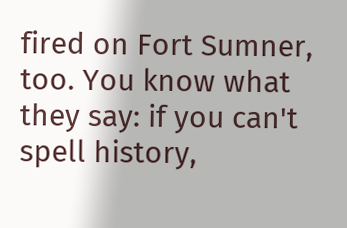fired on Fort Sumner, too. You know what they say: if you can't spell history,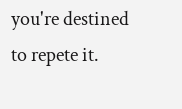you're destined to repete it.